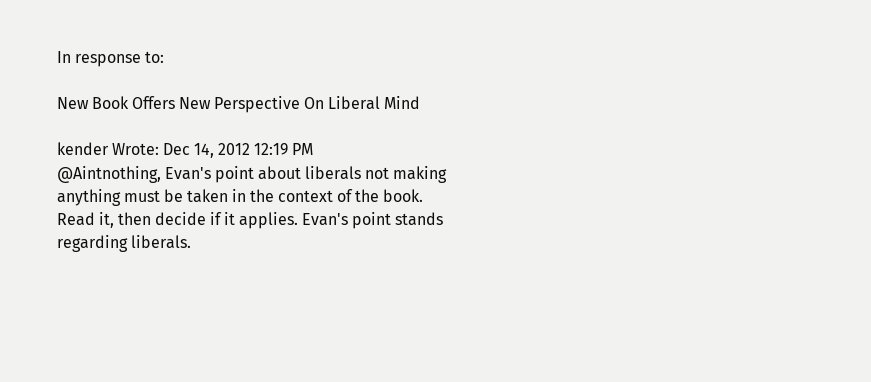In response to:

New Book Offers New Perspective On Liberal Mind

kender Wrote: Dec 14, 2012 12:19 PM
@Aintnothing, Evan's point about liberals not making anything must be taken in the context of the book. Read it, then decide if it applies. Evan's point stands regarding liberals.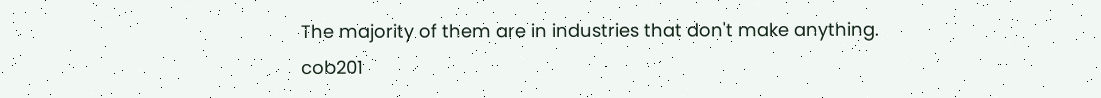The majority of them are in industries that don't make anything.
cob201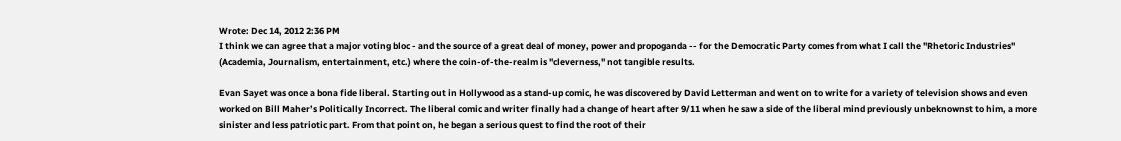Wrote: Dec 14, 2012 2:36 PM
I think we can agree that a major voting bloc - and the source of a great deal of money, power and propoganda -- for the Democratic Party comes from what I call the "Rhetoric Industries" (Academia, Journalism, entertainment, etc.) where the coin-of-the-realm is "cleverness," not tangible results.

Evan Sayet was once a bona fide liberal. Starting out in Hollywood as a stand-up comic, he was discovered by David Letterman and went on to write for a variety of television shows and even worked on Bill Maher’s Politically Incorrect. The liberal comic and writer finally had a change of heart after 9/11 when he saw a side of the liberal mind previously unbeknownst to him, a more sinister and less patriotic part. From that point on, he began a serious quest to find the root of their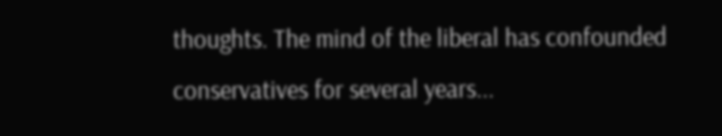thoughts. The mind of the liberal has confounded conservatives for several years...